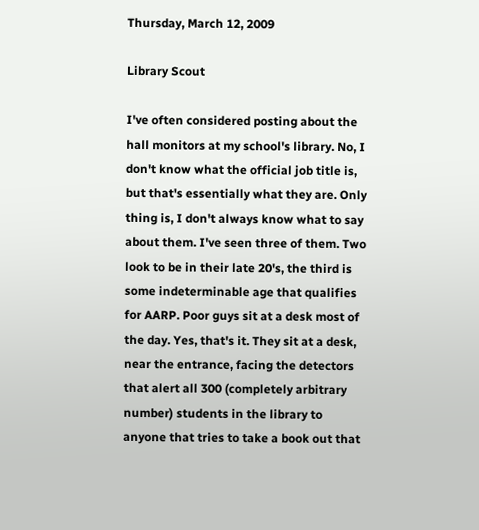Thursday, March 12, 2009

Library Scout

I've often considered posting about the hall monitors at my school's library. No, I don't know what the official job title is, but that's essentially what they are. Only thing is, I don't always know what to say about them. I've seen three of them. Two look to be in their late 20's, the third is some indeterminable age that qualifies for AARP. Poor guys sit at a desk most of the day. Yes, that's it. They sit at a desk, near the entrance, facing the detectors that alert all 300 (completely arbitrary number) students in the library to anyone that tries to take a book out that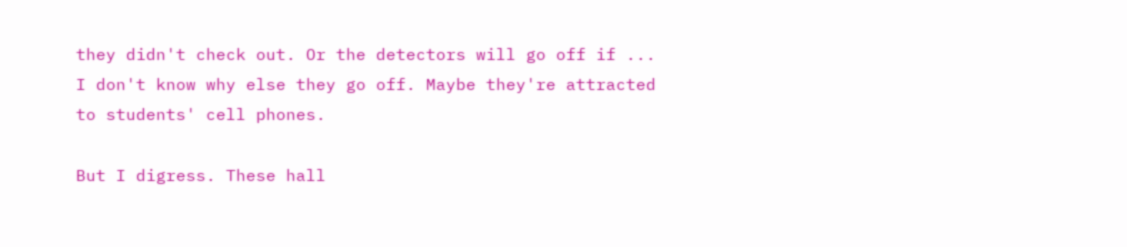they didn't check out. Or the detectors will go off if ... I don't know why else they go off. Maybe they're attracted to students' cell phones.

But I digress. These hall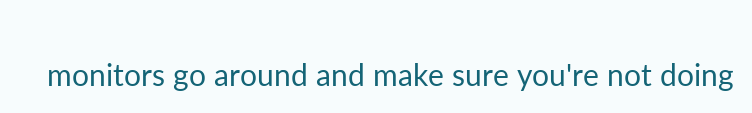monitors go around and make sure you're not doing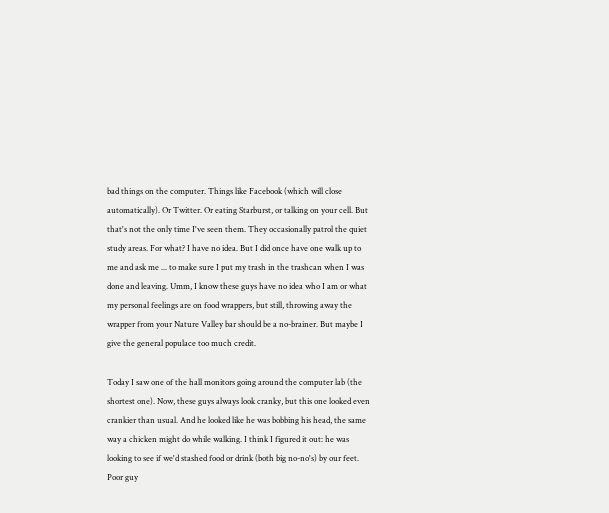bad things on the computer. Things like Facebook (which will close automatically). Or Twitter. Or eating Starburst, or talking on your cell. But that's not the only time I've seen them. They occasionally patrol the quiet study areas. For what? I have no idea. But I did once have one walk up to me and ask me ... to make sure I put my trash in the trashcan when I was done and leaving. Umm, I know these guys have no idea who I am or what my personal feelings are on food wrappers, but still, throwing away the wrapper from your Nature Valley bar should be a no-brainer. But maybe I give the general populace too much credit.

Today I saw one of the hall monitors going around the computer lab (the shortest one). Now, these guys always look cranky, but this one looked even crankier than usual. And he looked like he was bobbing his head, the same way a chicken might do while walking. I think I figured it out: he was looking to see if we'd stashed food or drink (both big no-no's) by our feet. Poor guy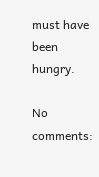must have been hungry.

No comments: